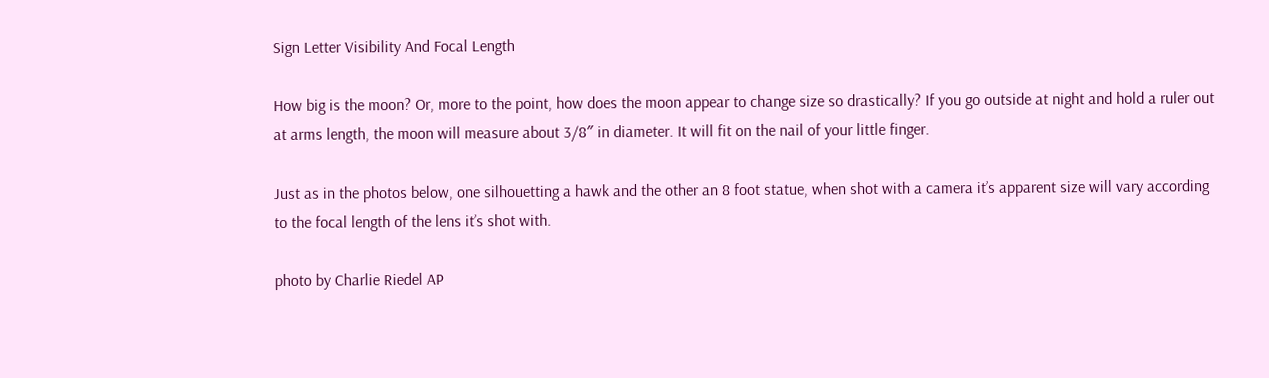Sign Letter Visibility And Focal Length

How big is the moon? Or, more to the point, how does the moon appear to change size so drastically? If you go outside at night and hold a ruler out at arms length, the moon will measure about 3/8″ in diameter. It will fit on the nail of your little finger.

Just as in the photos below, one silhouetting a hawk and the other an 8 foot statue, when shot with a camera it’s apparent size will vary according to the focal length of the lens it’s shot with.

photo by Charlie Riedel AP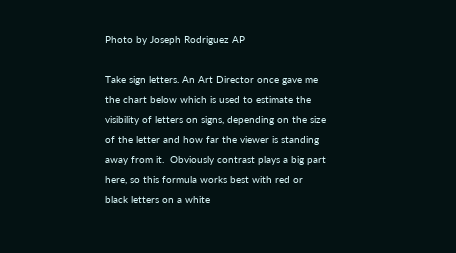Photo by Joseph Rodriguez AP

Take sign letters. An Art Director once gave me the chart below which is used to estimate the visibility of letters on signs, depending on the size of the letter and how far the viewer is standing away from it.  Obviously contrast plays a big part here, so this formula works best with red or black letters on a white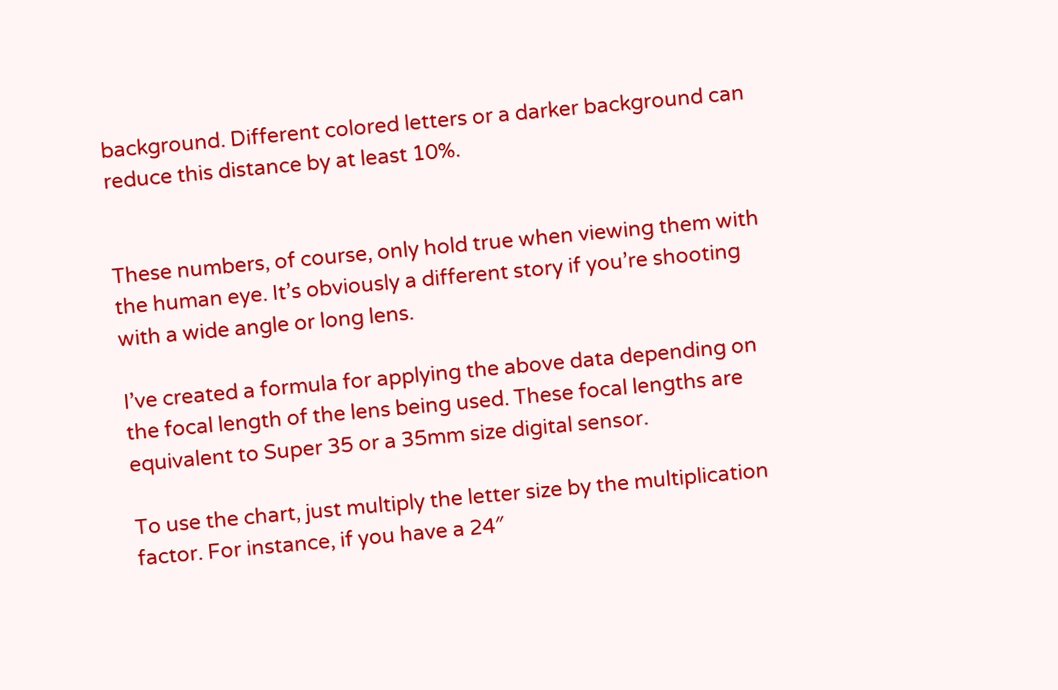background. Different colored letters or a darker background can reduce this distance by at least 10%.


These numbers, of course, only hold true when viewing them with the human eye. It’s obviously a different story if you’re shooting with a wide angle or long lens.

I’ve created a formula for applying the above data depending on the focal length of the lens being used. These focal lengths are equivalent to Super 35 or a 35mm size digital sensor.

To use the chart, just multiply the letter size by the multiplication factor. For instance, if you have a 24″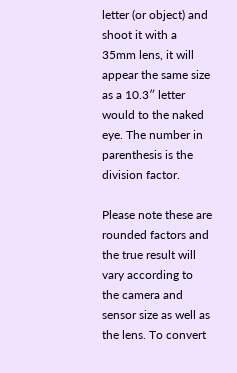letter (or object) and shoot it with a 35mm lens, it will appear the same size as a 10.3″ letter would to the naked eye. The number in parenthesis is the division factor.

Please note these are rounded factors and the true result will vary according to the camera and sensor size as well as the lens. To convert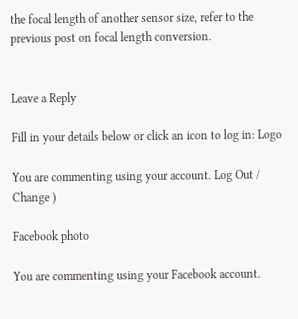the focal length of another sensor size, refer to the previous post on focal length conversion.


Leave a Reply

Fill in your details below or click an icon to log in: Logo

You are commenting using your account. Log Out /  Change )

Facebook photo

You are commenting using your Facebook account.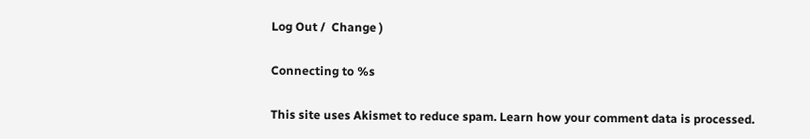Log Out /  Change )

Connecting to %s

This site uses Akismet to reduce spam. Learn how your comment data is processed.